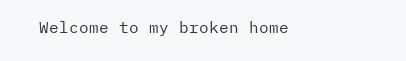Welcome to my broken home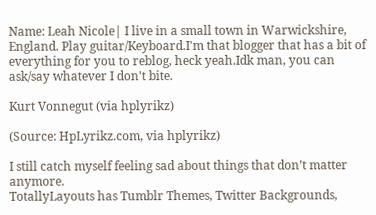Name: Leah Nicole| I live in a small town in Warwickshire, England. Play guitar/Keyboard.I'm that blogger that has a bit of everything for you to reblog, heck yeah.Idk man, you can ask/say whatever I don't bite.

Kurt Vonnegut (via hplyrikz)

(Source: HpLyrikz.com, via hplyrikz)

I still catch myself feeling sad about things that don’t matter anymore.
TotallyLayouts has Tumblr Themes, Twitter Backgrounds,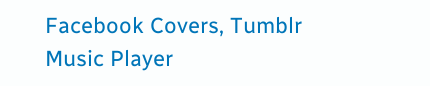Facebook Covers, Tumblr Music Player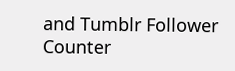and Tumblr Follower Counter